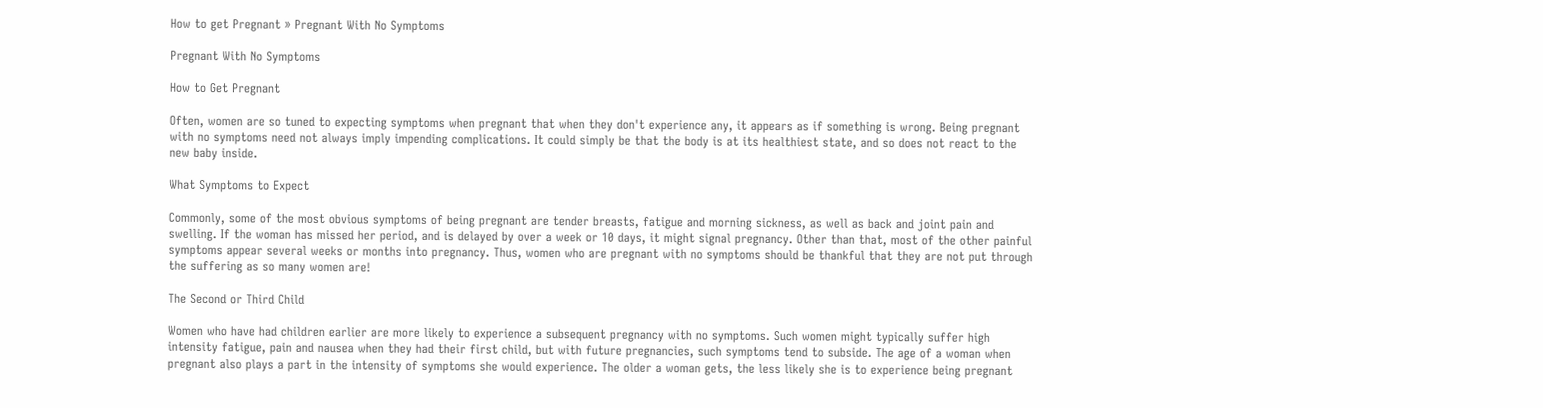How to get Pregnant » Pregnant With No Symptoms

Pregnant With No Symptoms

How to Get Pregnant

Often, women are so tuned to expecting symptoms when pregnant that when they don't experience any, it appears as if something is wrong. Being pregnant with no symptoms need not always imply impending complications. It could simply be that the body is at its healthiest state, and so does not react to the new baby inside.

What Symptoms to Expect

Commonly, some of the most obvious symptoms of being pregnant are tender breasts, fatigue and morning sickness, as well as back and joint pain and swelling. If the woman has missed her period, and is delayed by over a week or 10 days, it might signal pregnancy. Other than that, most of the other painful symptoms appear several weeks or months into pregnancy. Thus, women who are pregnant with no symptoms should be thankful that they are not put through the suffering as so many women are!

The Second or Third Child

Women who have had children earlier are more likely to experience a subsequent pregnancy with no symptoms. Such women might typically suffer high intensity fatigue, pain and nausea when they had their first child, but with future pregnancies, such symptoms tend to subside. The age of a woman when pregnant also plays a part in the intensity of symptoms she would experience. The older a woman gets, the less likely she is to experience being pregnant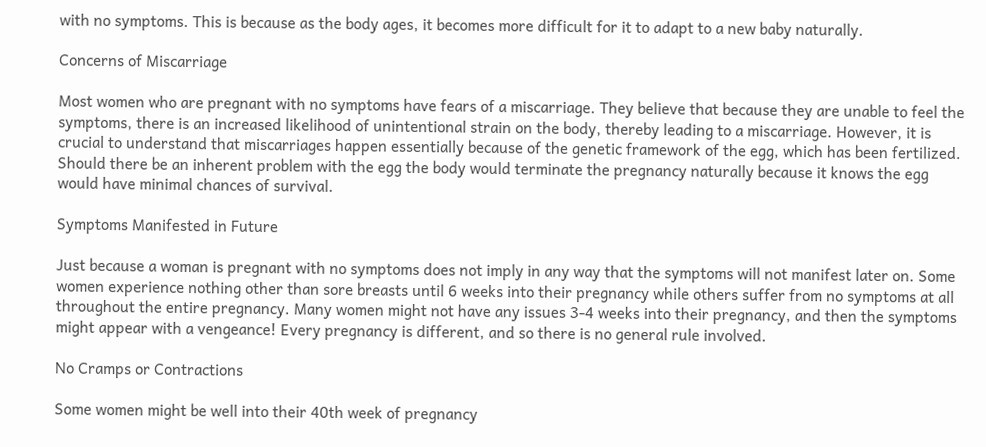with no symptoms. This is because as the body ages, it becomes more difficult for it to adapt to a new baby naturally.

Concerns of Miscarriage

Most women who are pregnant with no symptoms have fears of a miscarriage. They believe that because they are unable to feel the symptoms, there is an increased likelihood of unintentional strain on the body, thereby leading to a miscarriage. However, it is crucial to understand that miscarriages happen essentially because of the genetic framework of the egg, which has been fertilized. Should there be an inherent problem with the egg the body would terminate the pregnancy naturally because it knows the egg would have minimal chances of survival.

Symptoms Manifested in Future

Just because a woman is pregnant with no symptoms does not imply in any way that the symptoms will not manifest later on. Some women experience nothing other than sore breasts until 6 weeks into their pregnancy while others suffer from no symptoms at all throughout the entire pregnancy. Many women might not have any issues 3-4 weeks into their pregnancy, and then the symptoms might appear with a vengeance! Every pregnancy is different, and so there is no general rule involved.

No Cramps or Contractions

Some women might be well into their 40th week of pregnancy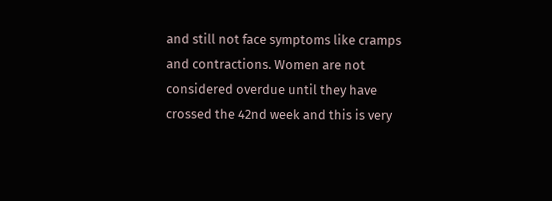and still not face symptoms like cramps and contractions. Women are not considered overdue until they have crossed the 42nd week and this is very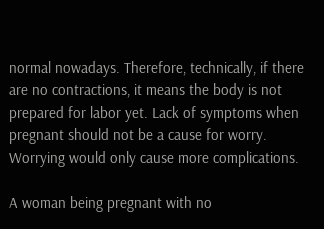normal nowadays. Therefore, technically, if there are no contractions, it means the body is not prepared for labor yet. Lack of symptoms when pregnant should not be a cause for worry. Worrying would only cause more complications.

A woman being pregnant with no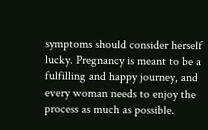symptoms should consider herself lucky. Pregnancy is meant to be a fulfilling and happy journey, and every woman needs to enjoy the process as much as possible.